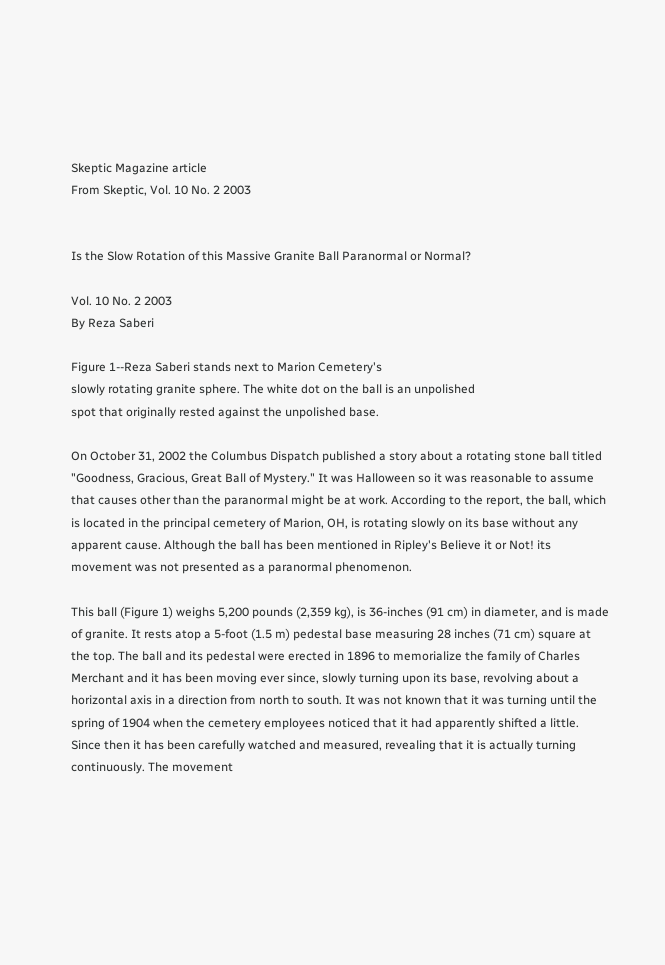Skeptic Magazine article
From Skeptic, Vol. 10 No. 2 2003


Is the Slow Rotation of this Massive Granite Ball Paranormal or Normal?

Vol. 10 No. 2 2003
By Reza Saberi

Figure 1--Reza Saberi stands next to Marion Cemetery's
slowly rotating granite sphere. The white dot on the ball is an unpolished
spot that originally rested against the unpolished base.

On October 31, 2002 the Columbus Dispatch published a story about a rotating stone ball titled "Goodness, Gracious, Great Ball of Mystery." It was Halloween so it was reasonable to assume that causes other than the paranormal might be at work. According to the report, the ball, which is located in the principal cemetery of Marion, OH, is rotating slowly on its base without any apparent cause. Although the ball has been mentioned in Ripley's Believe it or Not! its movement was not presented as a paranormal phenomenon.

This ball (Figure 1) weighs 5,200 pounds (2,359 kg), is 36-inches (91 cm) in diameter, and is made of granite. It rests atop a 5-foot (1.5 m) pedestal base measuring 28 inches (71 cm) square at the top. The ball and its pedestal were erected in 1896 to memorialize the family of Charles Merchant and it has been moving ever since, slowly turning upon its base, revolving about a horizontal axis in a direction from north to south. It was not known that it was turning until the spring of 1904 when the cemetery employees noticed that it had apparently shifted a little. Since then it has been carefully watched and measured, revealing that it is actually turning continuously. The movement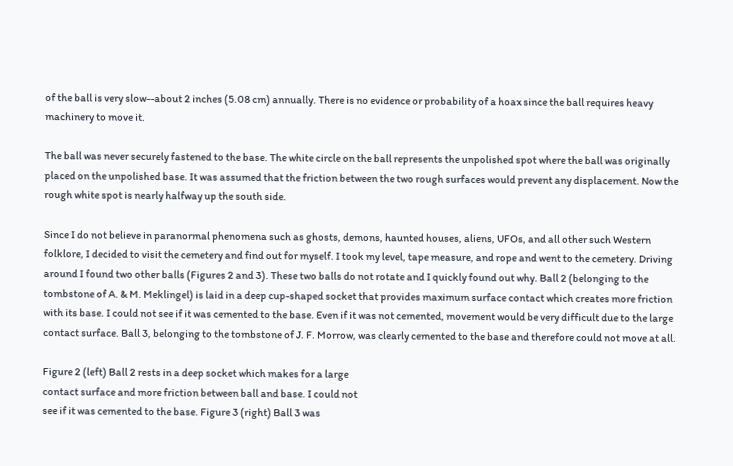of the ball is very slow--about 2 inches (5.08 cm) annually. There is no evidence or probability of a hoax since the ball requires heavy machinery to move it.

The ball was never securely fastened to the base. The white circle on the ball represents the unpolished spot where the ball was originally placed on the unpolished base. It was assumed that the friction between the two rough surfaces would prevent any displacement. Now the rough white spot is nearly halfway up the south side.

Since I do not believe in paranormal phenomena such as ghosts, demons, haunted houses, aliens, UFOs, and all other such Western folklore, I decided to visit the cemetery and find out for myself. I took my level, tape measure, and rope and went to the cemetery. Driving around I found two other balls (Figures 2 and 3). These two balls do not rotate and I quickly found out why. Ball 2 (belonging to the tombstone of A. & M. Meklingel) is laid in a deep cup-shaped socket that provides maximum surface contact which creates more friction with its base. I could not see if it was cemented to the base. Even if it was not cemented, movement would be very difficult due to the large contact surface. Ball 3, belonging to the tombstone of J. F. Morrow, was clearly cemented to the base and therefore could not move at all.

Figure 2 (left) Ball 2 rests in a deep socket which makes for a large
contact surface and more friction between ball and base. I could not
see if it was cemented to the base. Figure 3 (right) Ball 3 was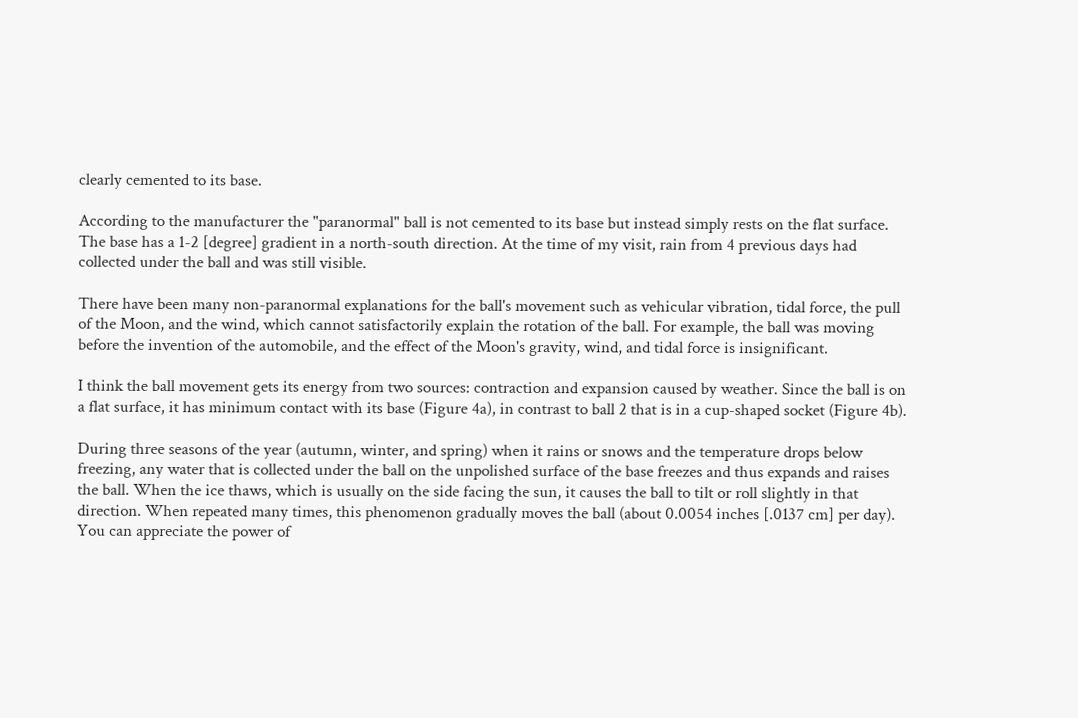clearly cemented to its base.

According to the manufacturer the "paranormal" ball is not cemented to its base but instead simply rests on the flat surface. The base has a 1-2 [degree] gradient in a north-south direction. At the time of my visit, rain from 4 previous days had collected under the ball and was still visible.

There have been many non-paranormal explanations for the ball's movement such as vehicular vibration, tidal force, the pull of the Moon, and the wind, which cannot satisfactorily explain the rotation of the ball. For example, the ball was moving before the invention of the automobile, and the effect of the Moon's gravity, wind, and tidal force is insignificant.

I think the ball movement gets its energy from two sources: contraction and expansion caused by weather. Since the ball is on a flat surface, it has minimum contact with its base (Figure 4a), in contrast to ball 2 that is in a cup-shaped socket (Figure 4b).

During three seasons of the year (autumn, winter, and spring) when it rains or snows and the temperature drops below freezing, any water that is collected under the ball on the unpolished surface of the base freezes and thus expands and raises the ball. When the ice thaws, which is usually on the side facing the sun, it causes the ball to tilt or roll slightly in that direction. When repeated many times, this phenomenon gradually moves the ball (about 0.0054 inches [.0137 cm] per day). You can appreciate the power of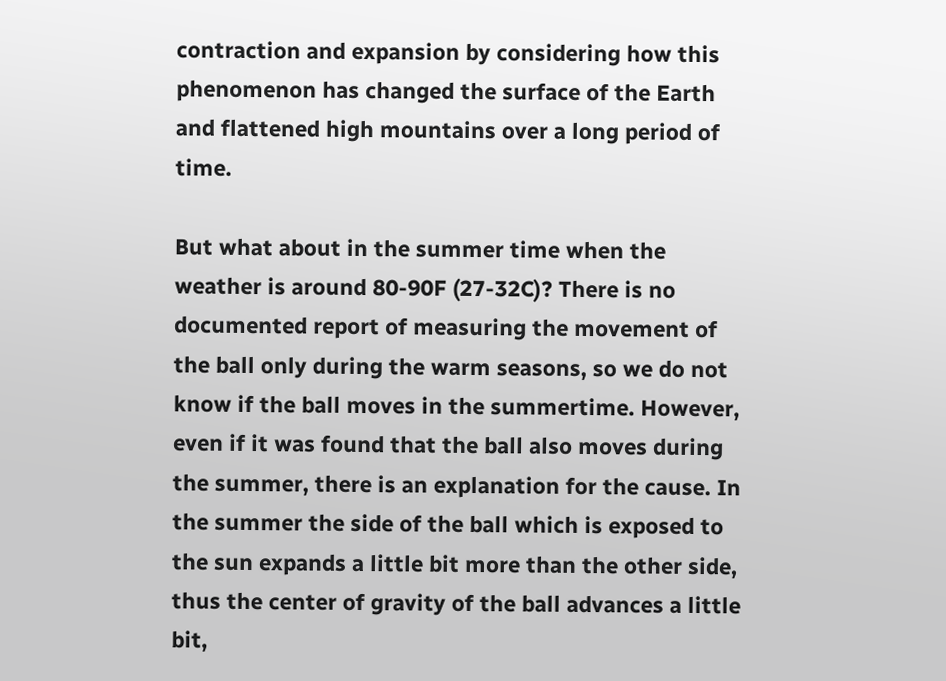contraction and expansion by considering how this phenomenon has changed the surface of the Earth and flattened high mountains over a long period of time.

But what about in the summer time when the weather is around 80-90F (27-32C)? There is no documented report of measuring the movement of the ball only during the warm seasons, so we do not know if the ball moves in the summertime. However, even if it was found that the ball also moves during the summer, there is an explanation for the cause. In the summer the side of the ball which is exposed to the sun expands a little bit more than the other side, thus the center of gravity of the ball advances a little bit,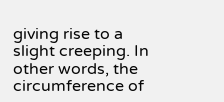giving rise to a slight creeping. In other words, the circumference of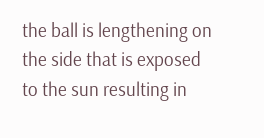the ball is lengthening on the side that is exposed to the sun resulting in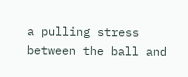a pulling stress between the ball and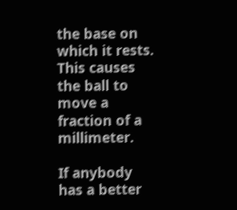the base on which it rests. This causes the ball to move a fraction of a millimeter.

If anybody has a better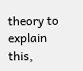theory to explain this,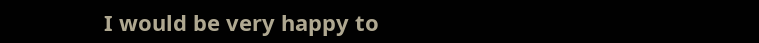I would be very happy to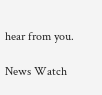hear from you.

News Watch